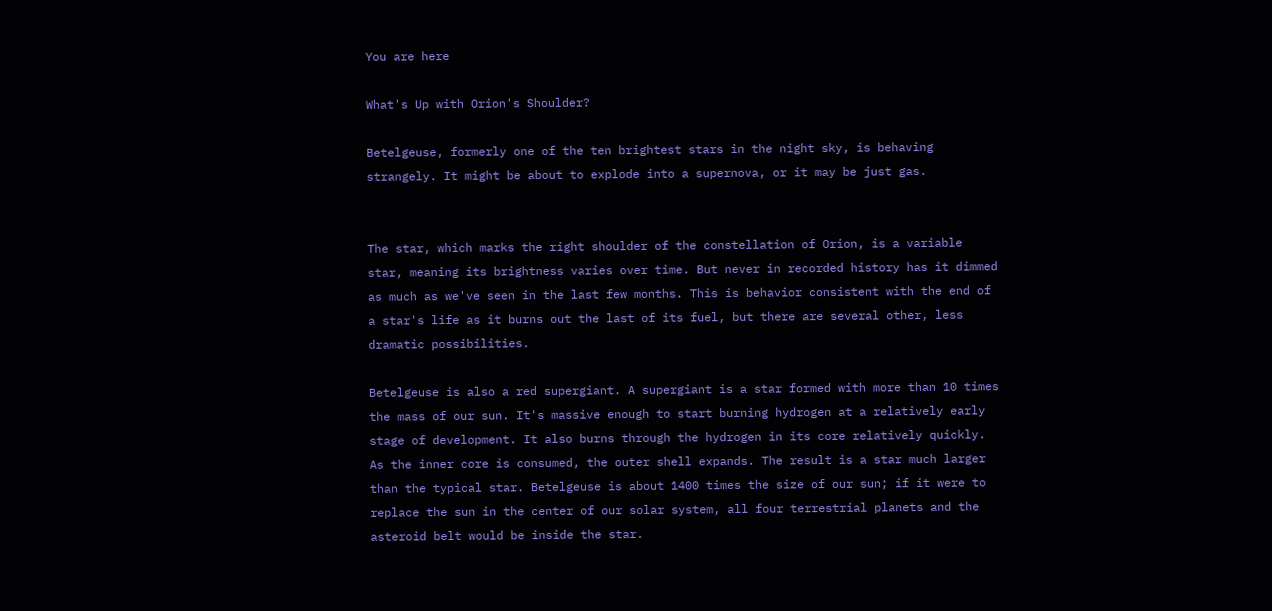You are here

What's Up with Orion's Shoulder?

Betelgeuse, formerly one of the ten brightest stars in the night sky, is behaving strangely. It might be about to explode into a supernova, or it may be just gas.


The star, which marks the right shoulder of the constellation of Orion, is a variable star, meaning its brightness varies over time. But never in recorded history has it dimmed as much as we've seen in the last few months. This is behavior consistent with the end of a star's life as it burns out the last of its fuel, but there are several other, less dramatic possibilities.

Betelgeuse is also a red supergiant. A supergiant is a star formed with more than 10 times the mass of our sun. It's massive enough to start burning hydrogen at a relatively early stage of development. It also burns through the hydrogen in its core relatively quickly. As the inner core is consumed, the outer shell expands. The result is a star much larger than the typical star. Betelgeuse is about 1400 times the size of our sun; if it were to replace the sun in the center of our solar system, all four terrestrial planets and the asteroid belt would be inside the star.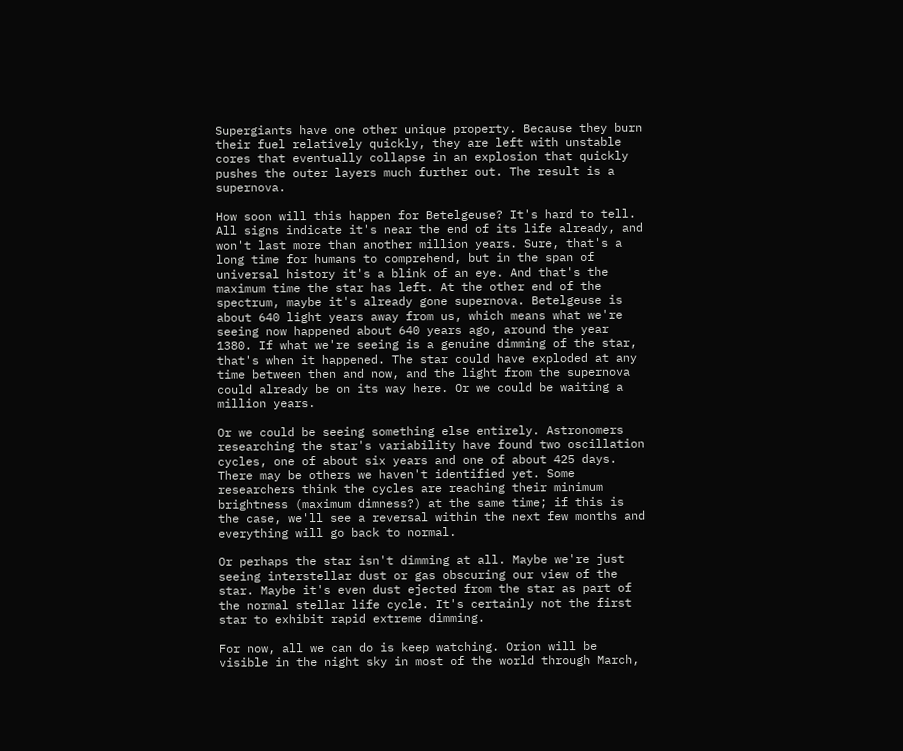Supergiants have one other unique property. Because they burn their fuel relatively quickly, they are left with unstable cores that eventually collapse in an explosion that quickly pushes the outer layers much further out. The result is a supernova.

How soon will this happen for Betelgeuse? It's hard to tell. All signs indicate it's near the end of its life already, and won't last more than another million years. Sure, that's a long time for humans to comprehend, but in the span of universal history it's a blink of an eye. And that's the maximum time the star has left. At the other end of the spectrum, maybe it's already gone supernova. Betelgeuse is about 640 light years away from us, which means what we're seeing now happened about 640 years ago, around the year 1380. If what we're seeing is a genuine dimming of the star, that's when it happened. The star could have exploded at any time between then and now, and the light from the supernova could already be on its way here. Or we could be waiting a million years.

Or we could be seeing something else entirely. Astronomers researching the star's variability have found two oscillation cycles, one of about six years and one of about 425 days. There may be others we haven't identified yet. Some researchers think the cycles are reaching their minimum brightness (maximum dimness?) at the same time; if this is the case, we'll see a reversal within the next few months and everything will go back to normal.

Or perhaps the star isn't dimming at all. Maybe we're just seeing interstellar dust or gas obscuring our view of the star. Maybe it's even dust ejected from the star as part of the normal stellar life cycle. It's certainly not the first star to exhibit rapid extreme dimming.

For now, all we can do is keep watching. Orion will be visible in the night sky in most of the world through March,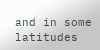and in some latitudes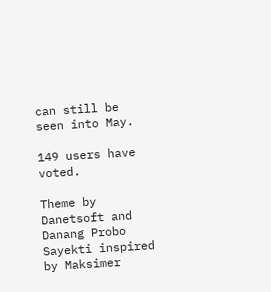can still be seen into May.

149 users have voted.

Theme by Danetsoft and Danang Probo Sayekti inspired by Maksimer